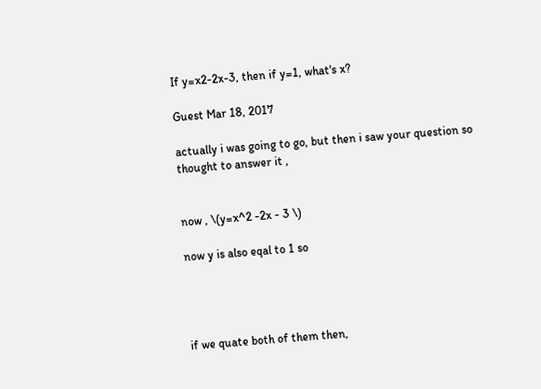If y=x2-2x-3, then if y=1, what's x?

Guest Mar 18, 2017

actually i was going to go, but then i saw your question so thought to answer it ,


now , \(y=x^2 -2x - 3 \)

now y is also eqal to 1 so




if we quate both of them then,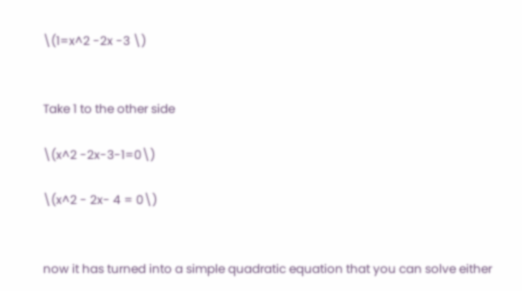\(1=x^2 -2x -3 \)


Take 1 to the other side

\(x^2 -2x-3-1=0\)

\(x^2 - 2x- 4 = 0\)


now it has turned into a simple quadratic equation that you can solve either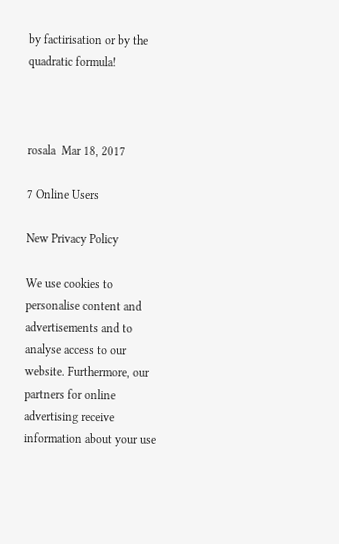by factirisation or by the quadratic formula!



rosala  Mar 18, 2017

7 Online Users

New Privacy Policy

We use cookies to personalise content and advertisements and to analyse access to our website. Furthermore, our partners for online advertising receive information about your use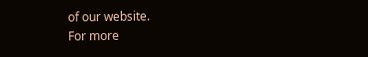of our website.
For more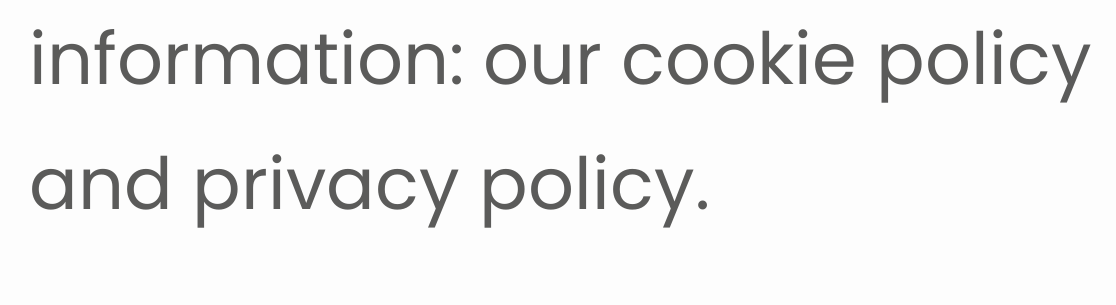information: our cookie policy and privacy policy.